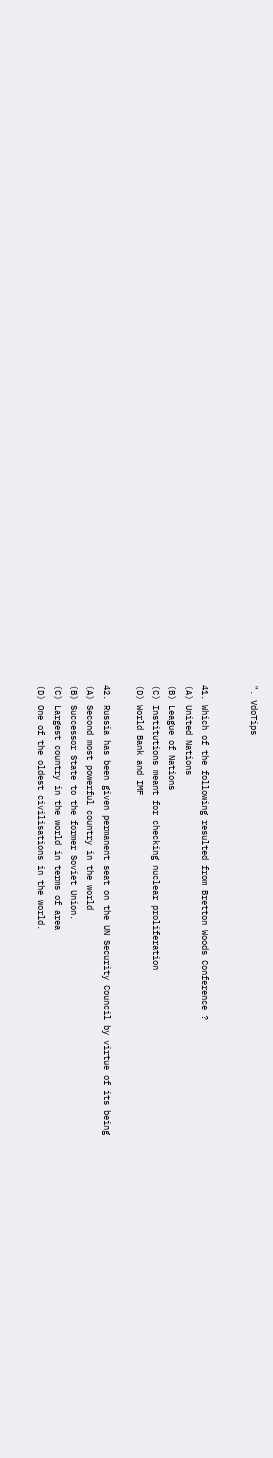". VdoTips


41. Which of the following resulted from Bretton Woods Conference ?
(A) United Nations
(B) League of Nations
(C) Institutions meant for checking nuclear proliferation
(D) World Bank and IMF

42. Russia has been given permanent seat on the UN Security Council by virtue of its being
(A) Second most powerful country in the world
(B) Successor State to the former Soviet Union.
(C) Largest country in the world in terms of area
(D) One of the oldest civilisations in the world.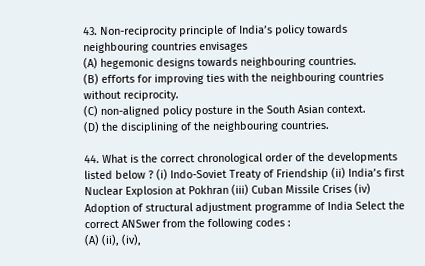43. Non-reciprocity principle of India’s policy towards neighbouring countries envisages
(A) hegemonic designs towards neighbouring countries.
(B) efforts for improving ties with the neighbouring countries without reciprocity.
(C) non-aligned policy posture in the South Asian context.
(D) the disciplining of the neighbouring countries.

44. What is the correct chronological order of the developments listed below ? (i) Indo-Soviet Treaty of Friendship (ii) India’s first Nuclear Explosion at Pokhran (iii) Cuban Missile Crises (iv) Adoption of structural adjustment programme of India Select the correct ANSwer from the following codes :
(A) (ii), (iv),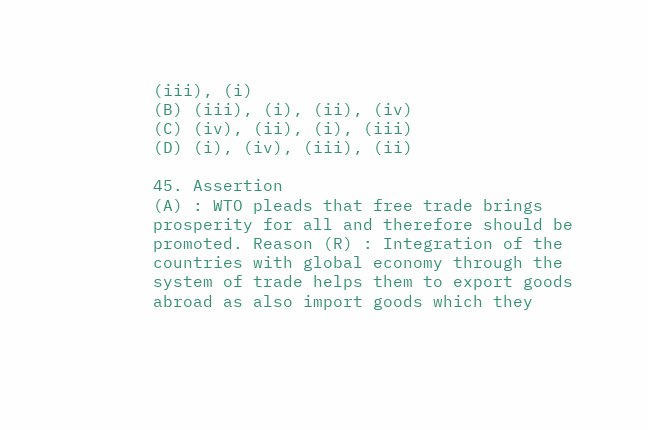(iii), (i)
(B) (iii), (i), (ii), (iv)
(C) (iv), (ii), (i), (iii)
(D) (i), (iv), (iii), (ii)

45. Assertion
(A) : WTO pleads that free trade brings prosperity for all and therefore should be promoted. Reason (R) : Integration of the countries with global economy through the system of trade helps them to export goods abroad as also import goods which they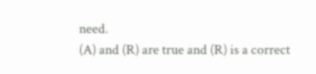need.
(A) and (R) are true and (R) is a correct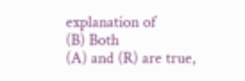explanation of
(B) Both
(A) and (R) are true,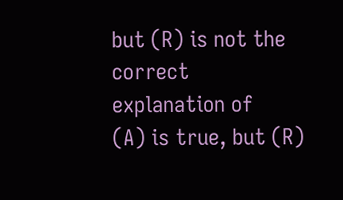but (R) is not the correct explanation of
(A) is true, but (R)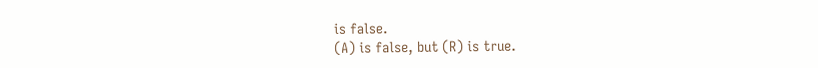is false.
(A) is false, but (R) is true.